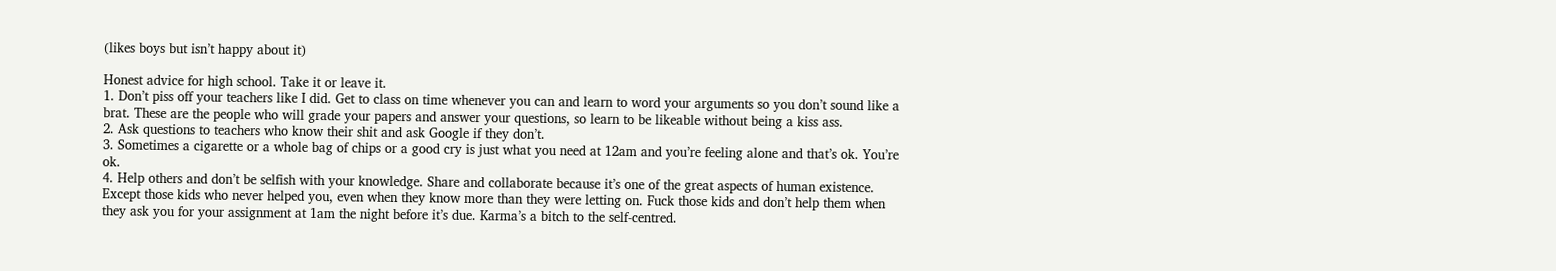(likes boys but isn’t happy about it)

Honest advice for high school. Take it or leave it.
1. Don’t piss off your teachers like I did. Get to class on time whenever you can and learn to word your arguments so you don’t sound like a brat. These are the people who will grade your papers and answer your questions, so learn to be likeable without being a kiss ass.
2. Ask questions to teachers who know their shit and ask Google if they don’t.
3. Sometimes a cigarette or a whole bag of chips or a good cry is just what you need at 12am and you’re feeling alone and that’s ok. You’re ok.
4. Help others and don’t be selfish with your knowledge. Share and collaborate because it’s one of the great aspects of human existence. Except those kids who never helped you, even when they know more than they were letting on. Fuck those kids and don’t help them when they ask you for your assignment at 1am the night before it’s due. Karma’s a bitch to the self-centred.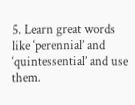5. Learn great words like ‘perennial’ and ‘quintessential’ and use them.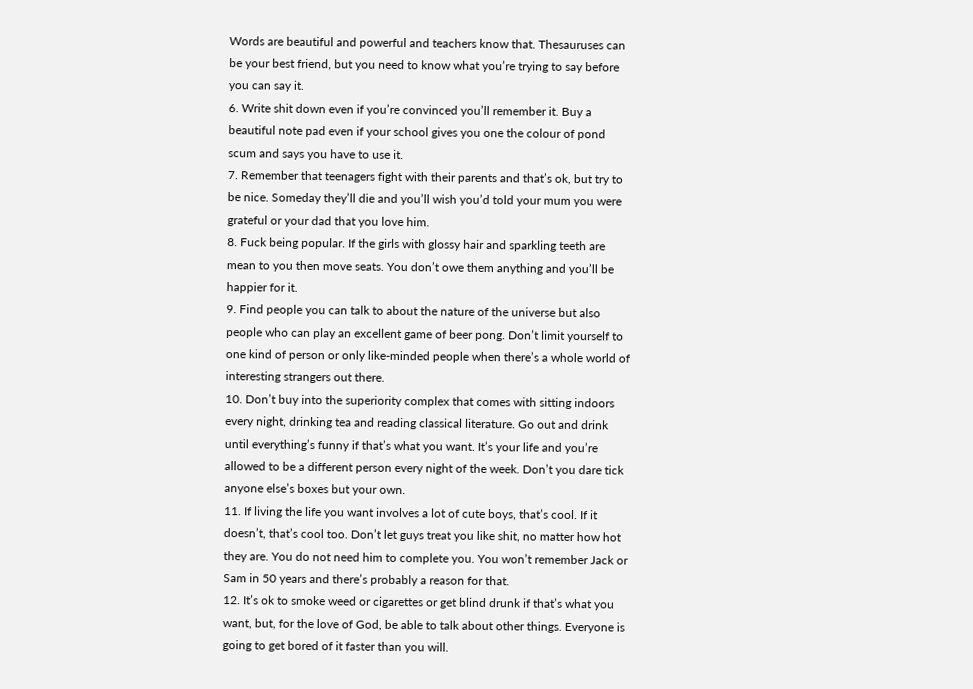Words are beautiful and powerful and teachers know that. Thesauruses can be your best friend, but you need to know what you’re trying to say before you can say it.
6. Write shit down even if you’re convinced you’ll remember it. Buy a beautiful note pad even if your school gives you one the colour of pond scum and says you have to use it.
7. Remember that teenagers fight with their parents and that’s ok, but try to be nice. Someday they’ll die and you’ll wish you’d told your mum you were grateful or your dad that you love him.
8. Fuck being popular. If the girls with glossy hair and sparkling teeth are mean to you then move seats. You don’t owe them anything and you’ll be happier for it.
9. Find people you can talk to about the nature of the universe but also people who can play an excellent game of beer pong. Don’t limit yourself to one kind of person or only like-minded people when there’s a whole world of interesting strangers out there.
10. Don’t buy into the superiority complex that comes with sitting indoors every night, drinking tea and reading classical literature. Go out and drink until everything’s funny if that’s what you want. It’s your life and you’re allowed to be a different person every night of the week. Don’t you dare tick anyone else’s boxes but your own.
11. If living the life you want involves a lot of cute boys, that’s cool. If it doesn’t, that’s cool too. Don’t let guys treat you like shit, no matter how hot they are. You do not need him to complete you. You won’t remember Jack or Sam in 50 years and there’s probably a reason for that.
12. It’s ok to smoke weed or cigarettes or get blind drunk if that’s what you want, but, for the love of God, be able to talk about other things. Everyone is going to get bored of it faster than you will.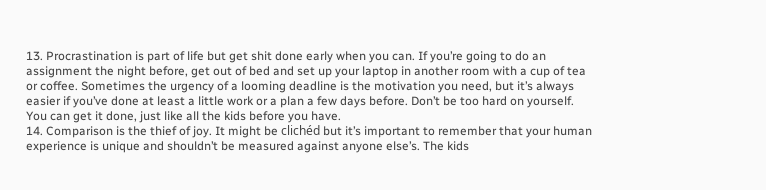13. Procrastination is part of life but get shit done early when you can. If you’re going to do an assignment the night before, get out of bed and set up your laptop in another room with a cup of tea or coffee. Sometimes the urgency of a looming deadline is the motivation you need, but it’s always easier if you’ve done at least a little work or a plan a few days before. Don’t be too hard on yourself. You can get it done, just like all the kids before you have.
14. Comparison is the thief of joy. It might be clichéd but it’s important to remember that your human experience is unique and shouldn’t be measured against anyone else’s. The kids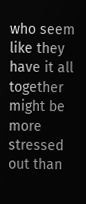who seem like they have it all together might be more stressed out than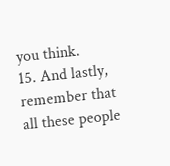you think.
15. And lastly, remember that all these people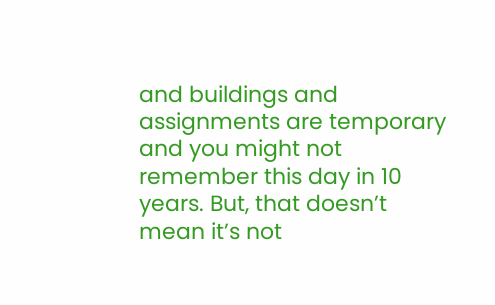and buildings and assignments are temporary and you might not remember this day in 10 years. But, that doesn’t mean it’s not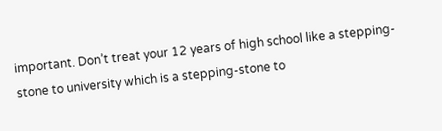important. Don’t treat your 12 years of high school like a stepping-stone to university which is a stepping-stone to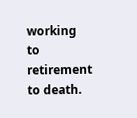working to retirement to death.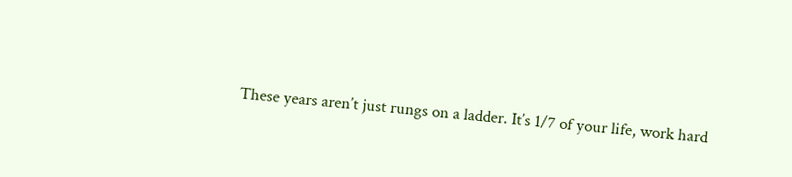These years aren’t just rungs on a ladder. It’s 1/7 of your life, work hard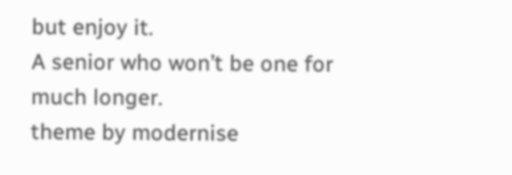but enjoy it.
A senior who won’t be one for much longer.
theme by modernise